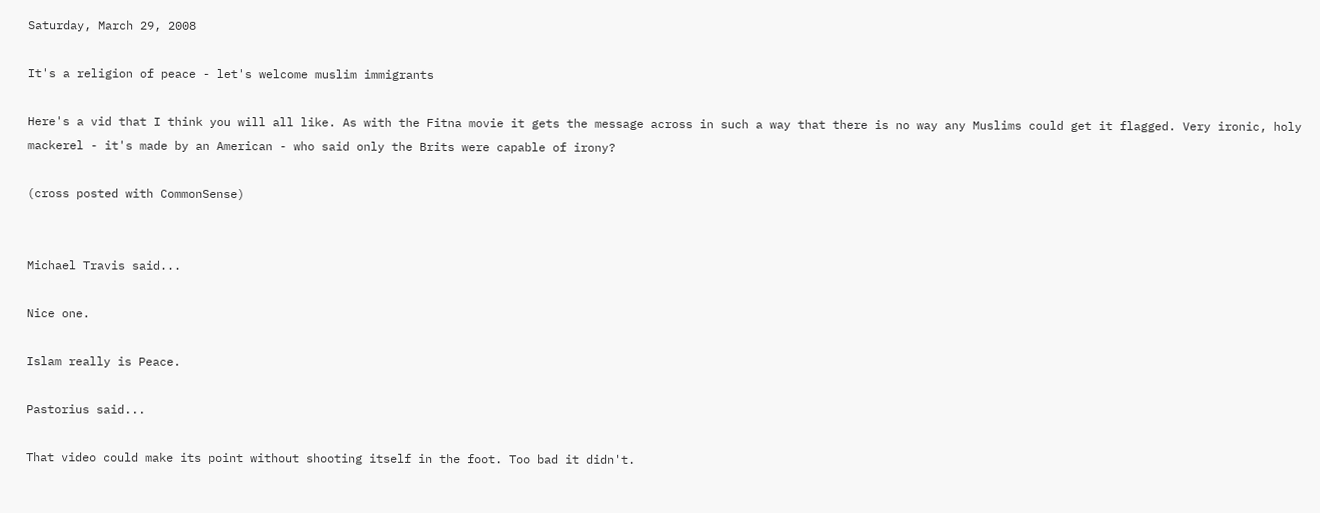Saturday, March 29, 2008

It's a religion of peace - let's welcome muslim immigrants

Here's a vid that I think you will all like. As with the Fitna movie it gets the message across in such a way that there is no way any Muslims could get it flagged. Very ironic, holy mackerel - it's made by an American - who said only the Brits were capable of irony?

(cross posted with CommonSense)


Michael Travis said...

Nice one.

Islam really is Peace.

Pastorius said...

That video could make its point without shooting itself in the foot. Too bad it didn't.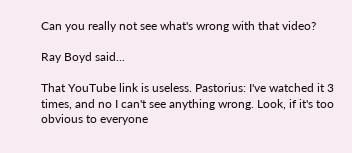Can you really not see what's wrong with that video?

Ray Boyd said...

That YouTube link is useless. Pastorius: I've watched it 3 times, and no I can't see anything wrong. Look, if it's too obvious to everyone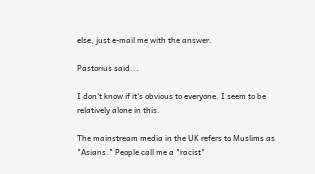else, just e-mail me with the answer.

Pastorius said...

I don't know if it's obvious to everyone. I seem to be relatively alone in this.

The mainstream media in the UK refers to Muslims as "Asians." People call me a "racist"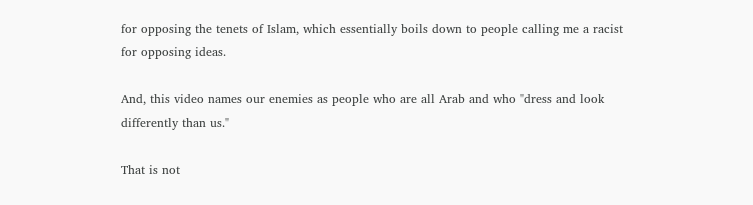for opposing the tenets of Islam, which essentially boils down to people calling me a racist for opposing ideas.

And, this video names our enemies as people who are all Arab and who "dress and look differently than us."

That is not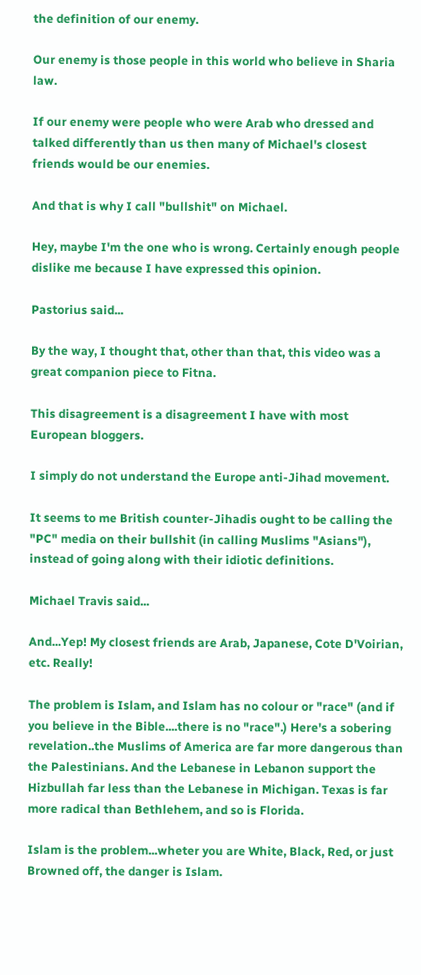the definition of our enemy.

Our enemy is those people in this world who believe in Sharia law.

If our enemy were people who were Arab who dressed and talked differently than us then many of Michael's closest friends would be our enemies.

And that is why I call "bullshit" on Michael.

Hey, maybe I'm the one who is wrong. Certainly enough people dislike me because I have expressed this opinion.

Pastorius said...

By the way, I thought that, other than that, this video was a great companion piece to Fitna.

This disagreement is a disagreement I have with most European bloggers.

I simply do not understand the Europe anti-Jihad movement.

It seems to me British counter-Jihadis ought to be calling the "PC" media on their bullshit (in calling Muslims "Asians"), instead of going along with their idiotic definitions.

Michael Travis said...

And...Yep! My closest friends are Arab, Japanese, Cote D'Voirian, etc. Really!

The problem is Islam, and Islam has no colour or "race" (and if you believe in the Bible....there is no "race".) Here's a sobering revelation..the Muslims of America are far more dangerous than the Palestinians. And the Lebanese in Lebanon support the Hizbullah far less than the Lebanese in Michigan. Texas is far more radical than Bethlehem, and so is Florida.

Islam is the problem...wheter you are White, Black, Red, or just Browned off, the danger is Islam.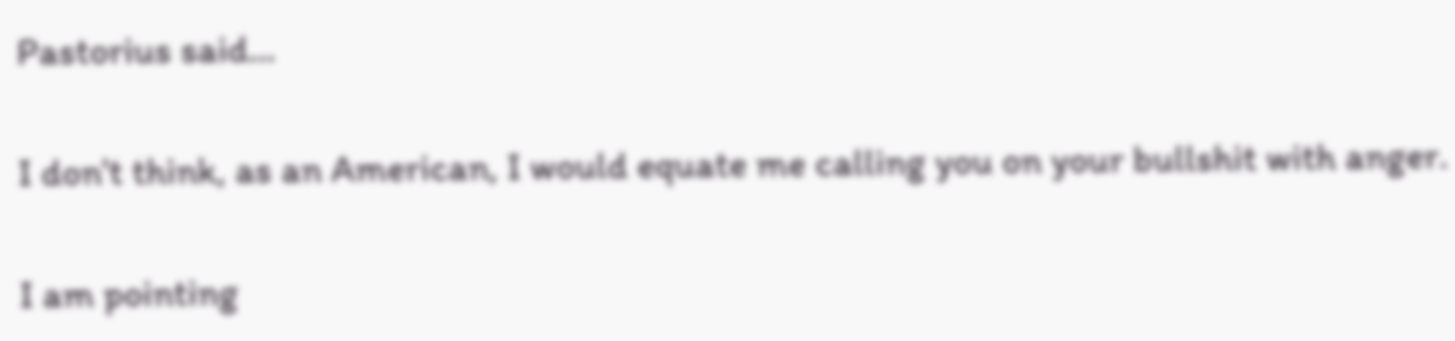Pastorius said...

I don't think, as an American, I would equate me calling you on your bullshit with anger.

I am pointing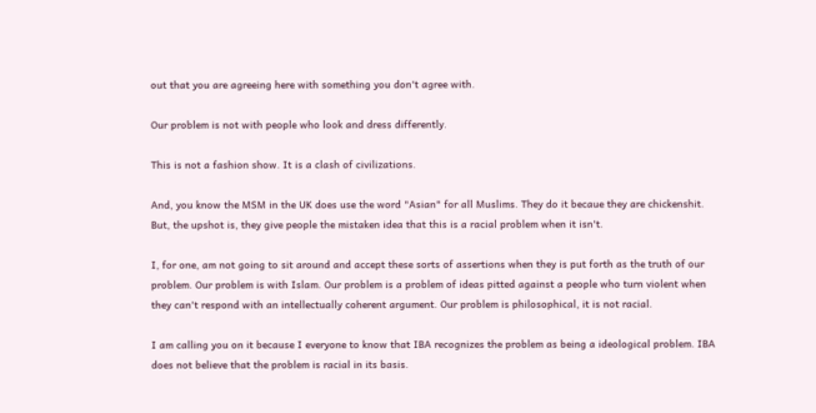out that you are agreeing here with something you don't agree with.

Our problem is not with people who look and dress differently.

This is not a fashion show. It is a clash of civilizations.

And, you know the MSM in the UK does use the word "Asian" for all Muslims. They do it becaue they are chickenshit. But, the upshot is, they give people the mistaken idea that this is a racial problem when it isn't.

I, for one, am not going to sit around and accept these sorts of assertions when they is put forth as the truth of our problem. Our problem is with Islam. Our problem is a problem of ideas pitted against a people who turn violent when they can't respond with an intellectually coherent argument. Our problem is philosophical, it is not racial.

I am calling you on it because I everyone to know that IBA recognizes the problem as being a ideological problem. IBA does not believe that the problem is racial in its basis.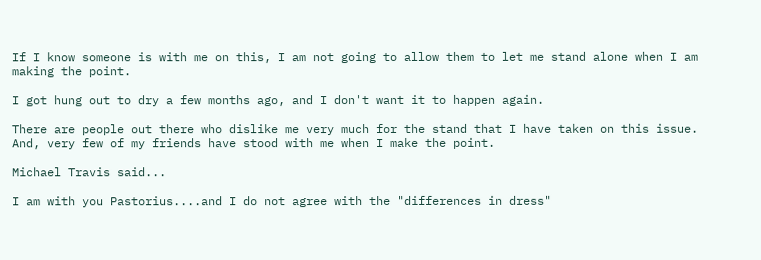If I know someone is with me on this, I am not going to allow them to let me stand alone when I am making the point.

I got hung out to dry a few months ago, and I don't want it to happen again.

There are people out there who dislike me very much for the stand that I have taken on this issue. And, very few of my friends have stood with me when I make the point.

Michael Travis said...

I am with you Pastorius....and I do not agree with the "differences in dress"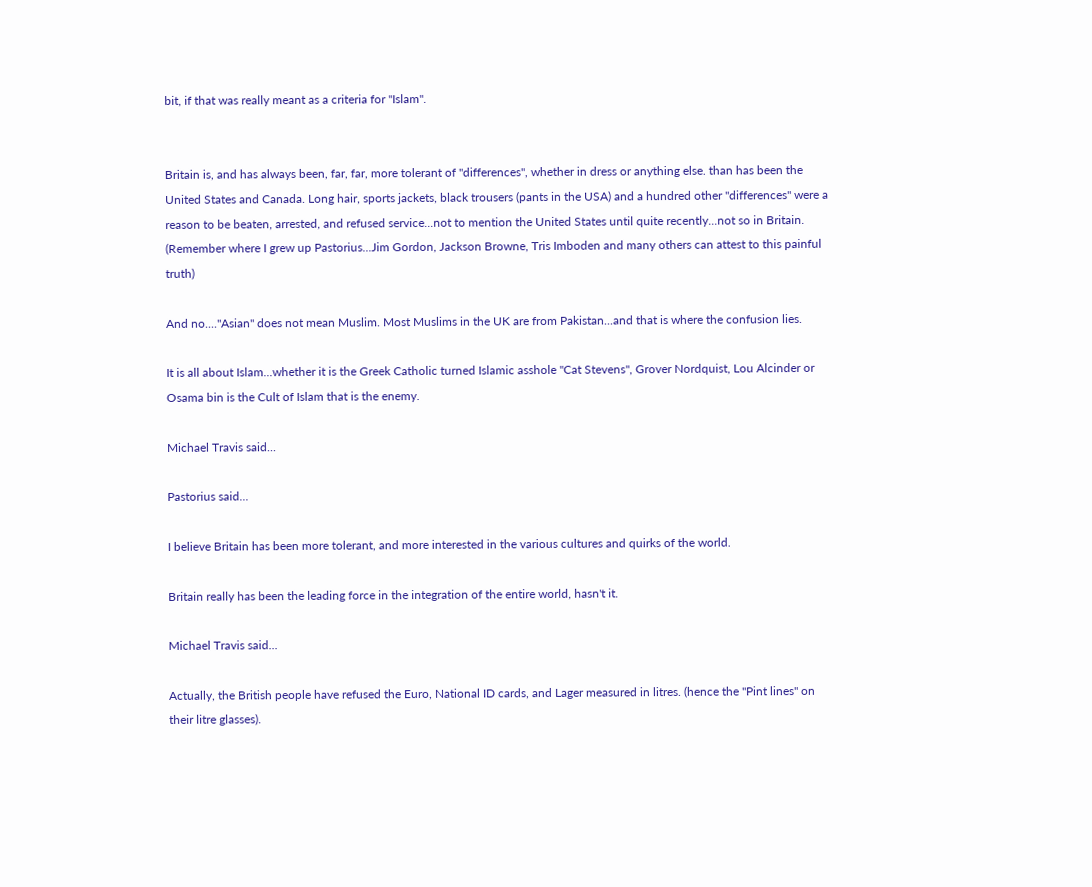bit, if that was really meant as a criteria for "Islam".


Britain is, and has always been, far, far, more tolerant of "differences", whether in dress or anything else. than has been the United States and Canada. Long hair, sports jackets, black trousers (pants in the USA) and a hundred other "differences" were a reason to be beaten, arrested, and refused service...not to mention the United States until quite recently...not so in Britain. (Remember where I grew up Pastorius...Jim Gordon, Jackson Browne, Tris Imboden and many others can attest to this painful truth)

And no...."Asian" does not mean Muslim. Most Muslims in the UK are from Pakistan...and that is where the confusion lies.

It is all about Islam...whether it is the Greek Catholic turned Islamic asshole "Cat Stevens", Grover Nordquist, Lou Alcinder or Osama bin is the Cult of Islam that is the enemy.

Michael Travis said...

Pastorius said...

I believe Britain has been more tolerant, and more interested in the various cultures and quirks of the world.

Britain really has been the leading force in the integration of the entire world, hasn't it.

Michael Travis said...

Actually, the British people have refused the Euro, National ID cards, and Lager measured in litres. (hence the "Pint lines" on their litre glasses).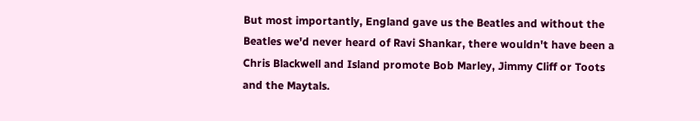But most importantly, England gave us the Beatles and without the Beatles we'd never heard of Ravi Shankar, there wouldn't have been a Chris Blackwell and Island promote Bob Marley, Jimmy Cliff or Toots and the Maytals.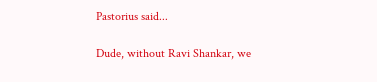Pastorius said...

Dude, without Ravi Shankar, we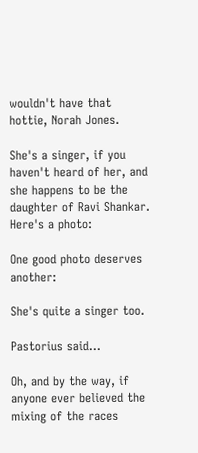wouldn't have that hottie, Norah Jones.

She's a singer, if you haven't heard of her, and she happens to be the daughter of Ravi Shankar. Here's a photo:

One good photo deserves another:

She's quite a singer too.

Pastorius said...

Oh, and by the way, if anyone ever believed the mixing of the races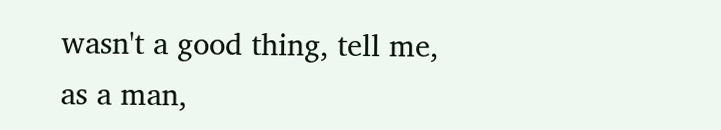wasn't a good thing, tell me, as a man,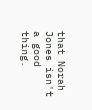that Norah Jones isn't a good thing.